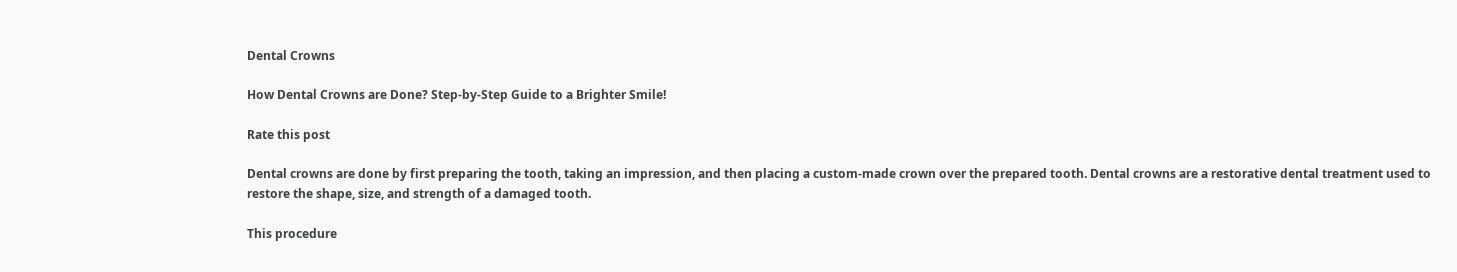Dental Crowns

How Dental Crowns are Done? Step-by-Step Guide to a Brighter Smile!

Rate this post

Dental crowns are done by first preparing the tooth, taking an impression, and then placing a custom-made crown over the prepared tooth. Dental crowns are a restorative dental treatment used to restore the shape, size, and strength of a damaged tooth.

This procedure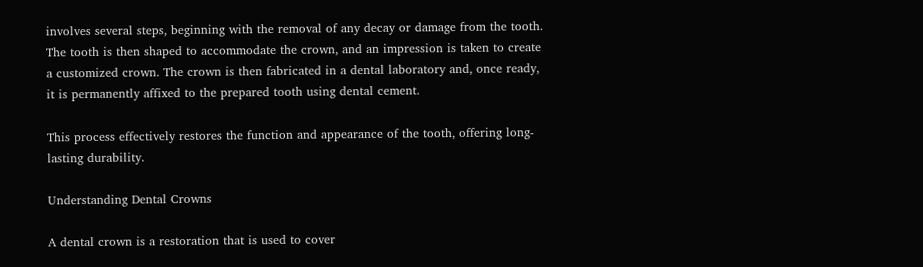involves several steps, beginning with the removal of any decay or damage from the tooth. The tooth is then shaped to accommodate the crown, and an impression is taken to create a customized crown. The crown is then fabricated in a dental laboratory and, once ready, it is permanently affixed to the prepared tooth using dental cement.

This process effectively restores the function and appearance of the tooth, offering long-lasting durability.

Understanding Dental Crowns

A dental crown is a restoration that is used to cover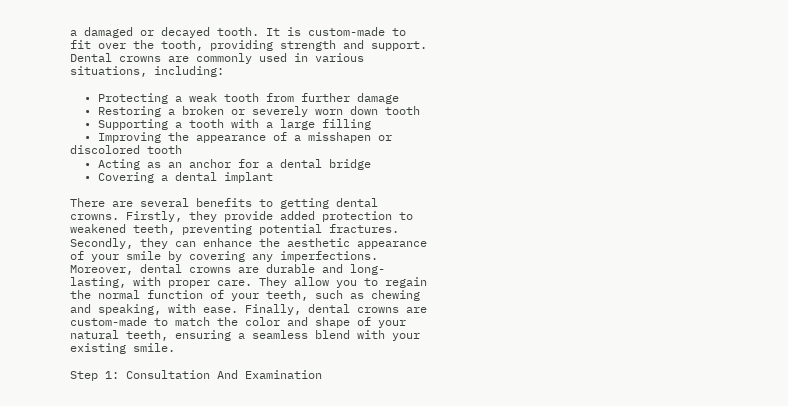a damaged or decayed tooth. It is custom-made to fit over the tooth, providing strength and support. Dental crowns are commonly used in various situations, including:

  • Protecting a weak tooth from further damage
  • Restoring a broken or severely worn down tooth
  • Supporting a tooth with a large filling
  • Improving the appearance of a misshapen or discolored tooth
  • Acting as an anchor for a dental bridge
  • Covering a dental implant

There are several benefits to getting dental crowns. Firstly, they provide added protection to weakened teeth, preventing potential fractures. Secondly, they can enhance the aesthetic appearance of your smile by covering any imperfections. Moreover, dental crowns are durable and long-lasting, with proper care. They allow you to regain the normal function of your teeth, such as chewing and speaking, with ease. Finally, dental crowns are custom-made to match the color and shape of your natural teeth, ensuring a seamless blend with your existing smile.

Step 1: Consultation And Examination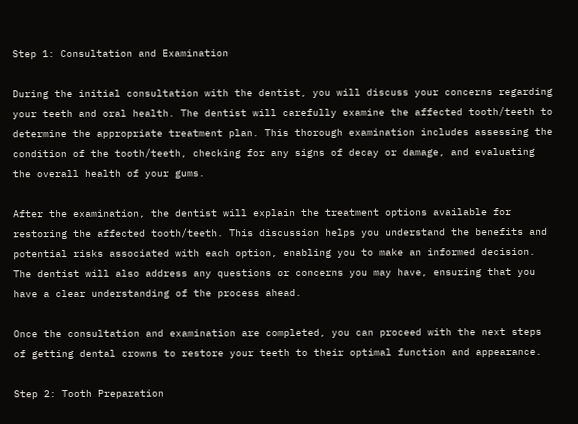Step 1: Consultation and Examination

During the initial consultation with the dentist, you will discuss your concerns regarding your teeth and oral health. The dentist will carefully examine the affected tooth/teeth to determine the appropriate treatment plan. This thorough examination includes assessing the condition of the tooth/teeth, checking for any signs of decay or damage, and evaluating the overall health of your gums.

After the examination, the dentist will explain the treatment options available for restoring the affected tooth/teeth. This discussion helps you understand the benefits and potential risks associated with each option, enabling you to make an informed decision. The dentist will also address any questions or concerns you may have, ensuring that you have a clear understanding of the process ahead.

Once the consultation and examination are completed, you can proceed with the next steps of getting dental crowns to restore your teeth to their optimal function and appearance.

Step 2: Tooth Preparation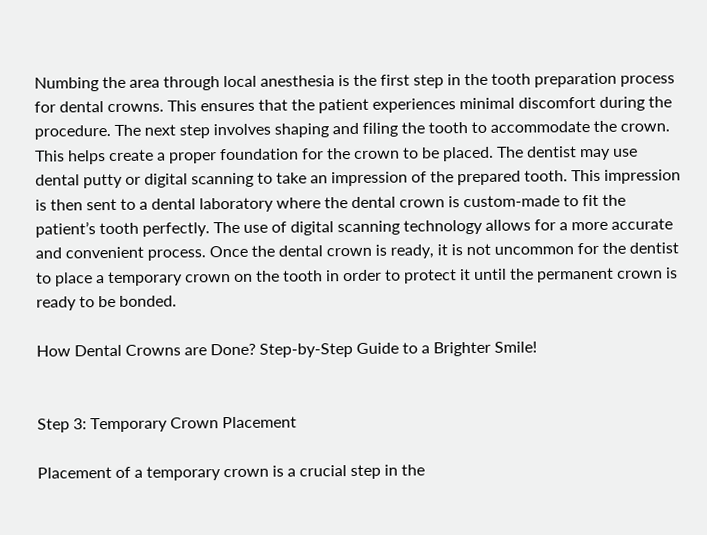Numbing the area through local anesthesia is the first step in the tooth preparation process for dental crowns. This ensures that the patient experiences minimal discomfort during the procedure. The next step involves shaping and filing the tooth to accommodate the crown. This helps create a proper foundation for the crown to be placed. The dentist may use dental putty or digital scanning to take an impression of the prepared tooth. This impression is then sent to a dental laboratory where the dental crown is custom-made to fit the patient’s tooth perfectly. The use of digital scanning technology allows for a more accurate and convenient process. Once the dental crown is ready, it is not uncommon for the dentist to place a temporary crown on the tooth in order to protect it until the permanent crown is ready to be bonded.

How Dental Crowns are Done? Step-by-Step Guide to a Brighter Smile!


Step 3: Temporary Crown Placement

Placement of a temporary crown is a crucial step in the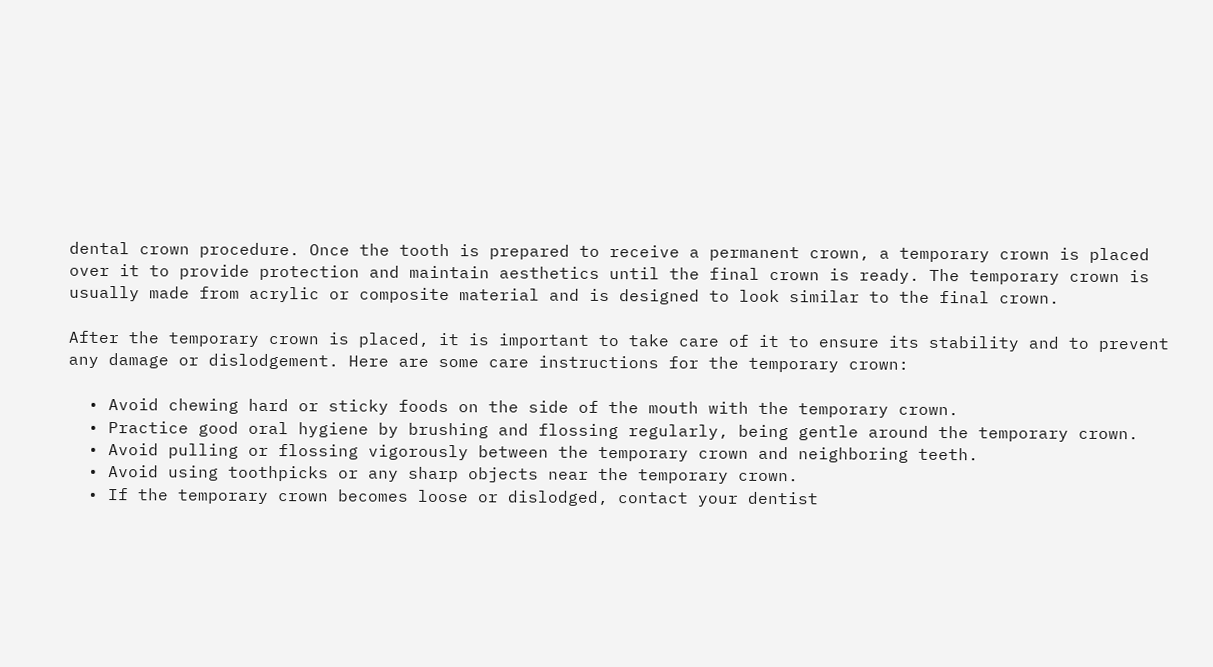dental crown procedure. Once the tooth is prepared to receive a permanent crown, a temporary crown is placed over it to provide protection and maintain aesthetics until the final crown is ready. The temporary crown is usually made from acrylic or composite material and is designed to look similar to the final crown.

After the temporary crown is placed, it is important to take care of it to ensure its stability and to prevent any damage or dislodgement. Here are some care instructions for the temporary crown:

  • Avoid chewing hard or sticky foods on the side of the mouth with the temporary crown.
  • Practice good oral hygiene by brushing and flossing regularly, being gentle around the temporary crown.
  • Avoid pulling or flossing vigorously between the temporary crown and neighboring teeth.
  • Avoid using toothpicks or any sharp objects near the temporary crown.
  • If the temporary crown becomes loose or dislodged, contact your dentist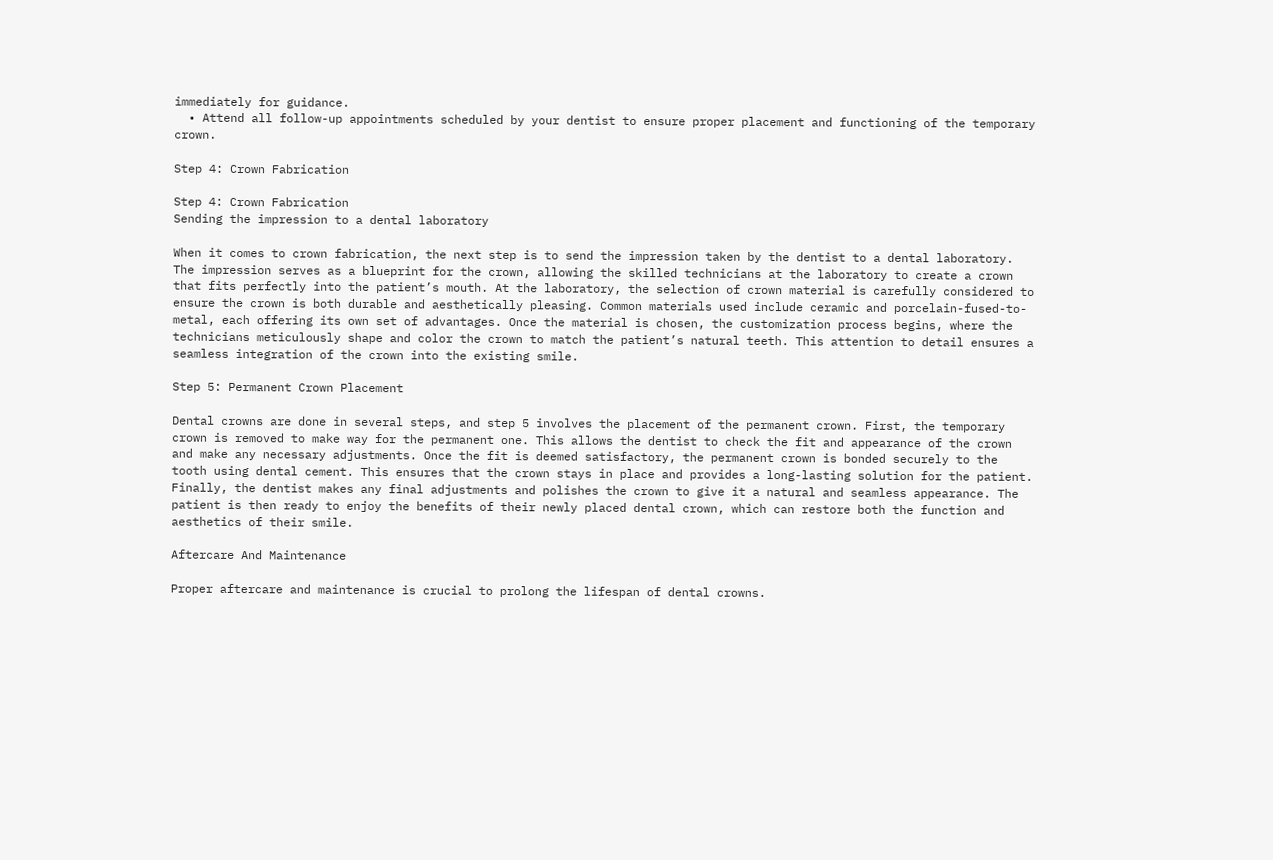immediately for guidance.
  • Attend all follow-up appointments scheduled by your dentist to ensure proper placement and functioning of the temporary crown.

Step 4: Crown Fabrication

Step 4: Crown Fabrication
Sending the impression to a dental laboratory

When it comes to crown fabrication, the next step is to send the impression taken by the dentist to a dental laboratory. The impression serves as a blueprint for the crown, allowing the skilled technicians at the laboratory to create a crown that fits perfectly into the patient’s mouth. At the laboratory, the selection of crown material is carefully considered to ensure the crown is both durable and aesthetically pleasing. Common materials used include ceramic and porcelain-fused-to-metal, each offering its own set of advantages. Once the material is chosen, the customization process begins, where the technicians meticulously shape and color the crown to match the patient’s natural teeth. This attention to detail ensures a seamless integration of the crown into the existing smile.

Step 5: Permanent Crown Placement

Dental crowns are done in several steps, and step 5 involves the placement of the permanent crown. First, the temporary crown is removed to make way for the permanent one. This allows the dentist to check the fit and appearance of the crown and make any necessary adjustments. Once the fit is deemed satisfactory, the permanent crown is bonded securely to the tooth using dental cement. This ensures that the crown stays in place and provides a long-lasting solution for the patient. Finally, the dentist makes any final adjustments and polishes the crown to give it a natural and seamless appearance. The patient is then ready to enjoy the benefits of their newly placed dental crown, which can restore both the function and aesthetics of their smile.

Aftercare And Maintenance

Proper aftercare and maintenance is crucial to prolong the lifespan of dental crowns.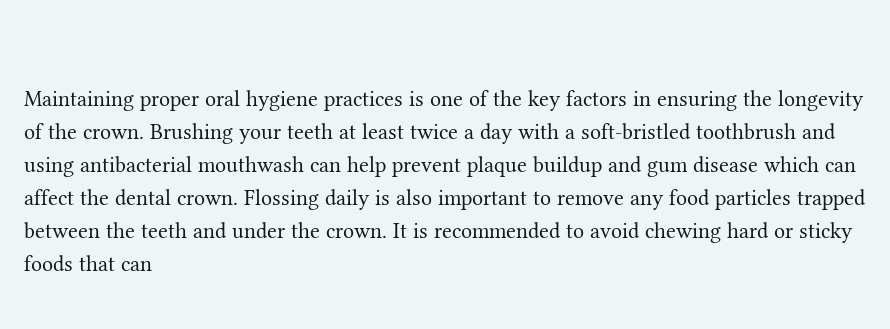Maintaining proper oral hygiene practices is one of the key factors in ensuring the longevity of the crown. Brushing your teeth at least twice a day with a soft-bristled toothbrush and using antibacterial mouthwash can help prevent plaque buildup and gum disease which can affect the dental crown. Flossing daily is also important to remove any food particles trapped between the teeth and under the crown. It is recommended to avoid chewing hard or sticky foods that can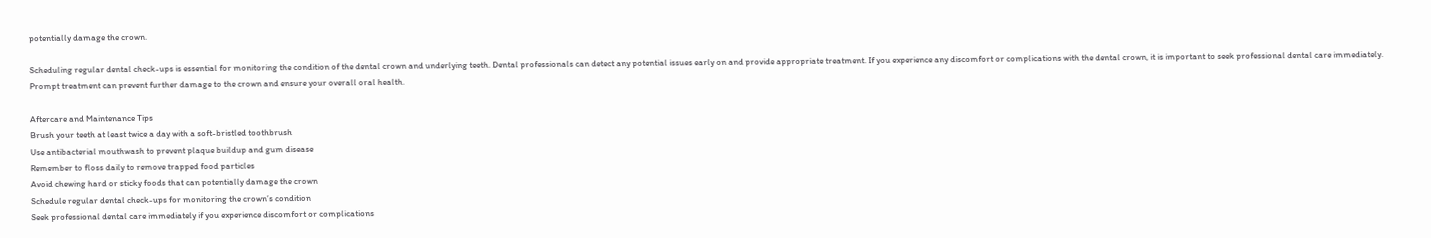potentially damage the crown.

Scheduling regular dental check-ups is essential for monitoring the condition of the dental crown and underlying teeth. Dental professionals can detect any potential issues early on and provide appropriate treatment. If you experience any discomfort or complications with the dental crown, it is important to seek professional dental care immediately. Prompt treatment can prevent further damage to the crown and ensure your overall oral health.

Aftercare and Maintenance Tips
Brush your teeth at least twice a day with a soft-bristled toothbrush
Use antibacterial mouthwash to prevent plaque buildup and gum disease
Remember to floss daily to remove trapped food particles
Avoid chewing hard or sticky foods that can potentially damage the crown
Schedule regular dental check-ups for monitoring the crown’s condition
Seek professional dental care immediately if you experience discomfort or complications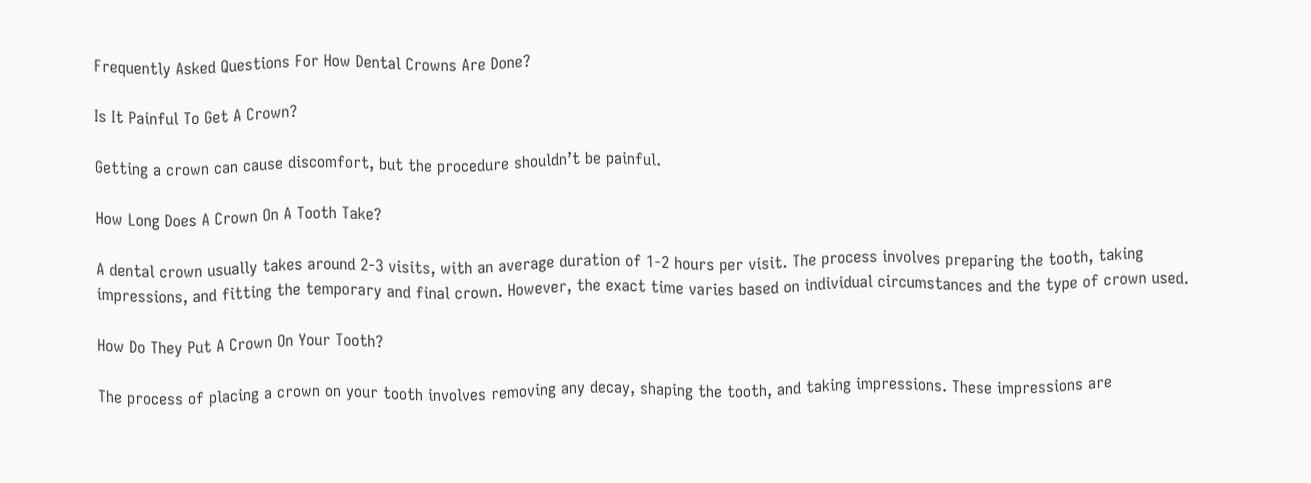Frequently Asked Questions For How Dental Crowns Are Done?

Is It Painful To Get A Crown?

Getting a crown can cause discomfort, but the procedure shouldn’t be painful.

How Long Does A Crown On A Tooth Take?

A dental crown usually takes around 2-3 visits, with an average duration of 1-2 hours per visit. The process involves preparing the tooth, taking impressions, and fitting the temporary and final crown. However, the exact time varies based on individual circumstances and the type of crown used.

How Do They Put A Crown On Your Tooth?

The process of placing a crown on your tooth involves removing any decay, shaping the tooth, and taking impressions. These impressions are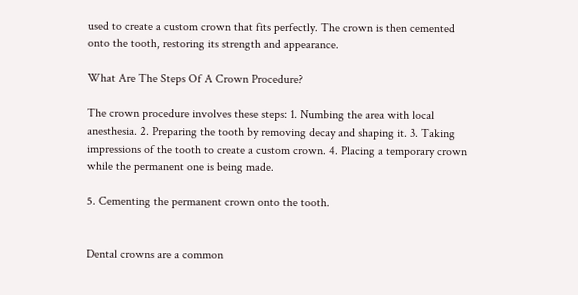used to create a custom crown that fits perfectly. The crown is then cemented onto the tooth, restoring its strength and appearance.

What Are The Steps Of A Crown Procedure?

The crown procedure involves these steps: 1. Numbing the area with local anesthesia. 2. Preparing the tooth by removing decay and shaping it. 3. Taking impressions of the tooth to create a custom crown. 4. Placing a temporary crown while the permanent one is being made.

5. Cementing the permanent crown onto the tooth.


Dental crowns are a common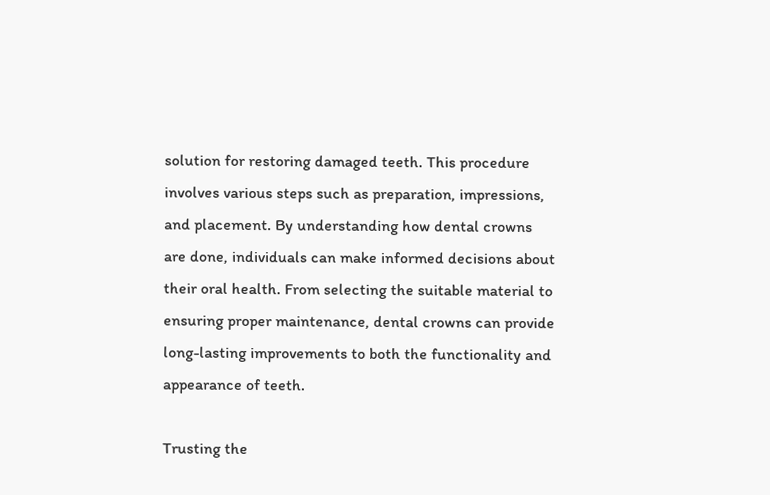solution for restoring damaged teeth. This procedure involves various steps such as preparation, impressions, and placement. By understanding how dental crowns are done, individuals can make informed decisions about their oral health. From selecting the suitable material to ensuring proper maintenance, dental crowns can provide long-lasting improvements to both the functionality and appearance of teeth.

Trusting the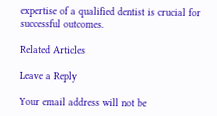expertise of a qualified dentist is crucial for successful outcomes.

Related Articles

Leave a Reply

Your email address will not be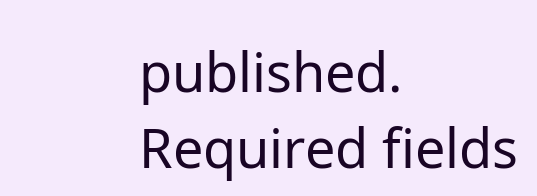published. Required fields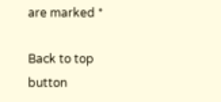are marked *

Back to top button